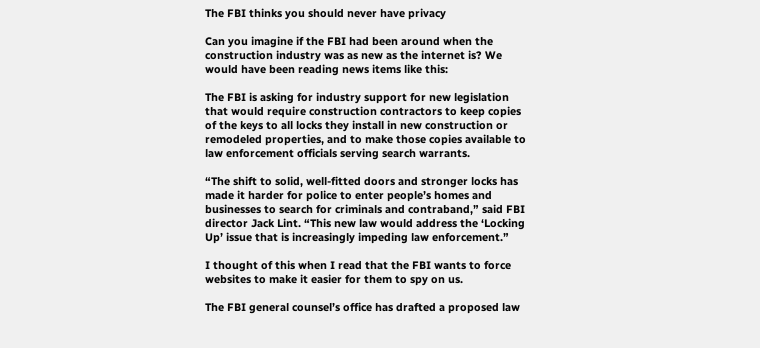The FBI thinks you should never have privacy

Can you imagine if the FBI had been around when the construction industry was as new as the internet is? We would have been reading news items like this:

The FBI is asking for industry support for new legislation that would require construction contractors to keep copies of the keys to all locks they install in new construction or remodeled properties, and to make those copies available to law enforcement officials serving search warrants.

“The shift to solid, well-fitted doors and stronger locks has made it harder for police to enter people’s homes and businesses to search for criminals and contraband,” said FBI director Jack Lint. “This new law would address the ‘Locking Up’ issue that is increasingly impeding law enforcement.”

I thought of this when I read that the FBI wants to force websites to make it easier for them to spy on us.

The FBI general counsel’s office has drafted a proposed law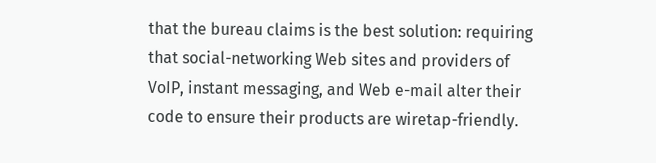that the bureau claims is the best solution: requiring that social-networking Web sites and providers of VoIP, instant messaging, and Web e-mail alter their code to ensure their products are wiretap-friendly.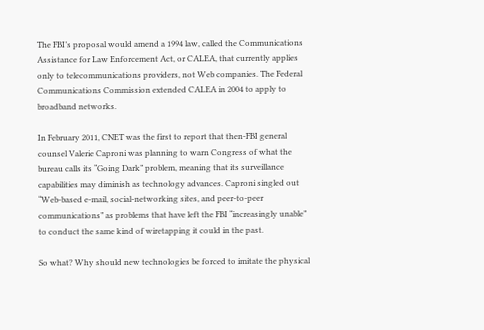The FBI’s proposal would amend a 1994 law, called the Communications Assistance for Law Enforcement Act, or CALEA, that currently applies only to telecommunications providers, not Web companies. The Federal Communications Commission extended CALEA in 2004 to apply to broadband networks.

In February 2011, CNET was the first to report that then-FBI general counsel Valerie Caproni was planning to warn Congress of what the bureau calls its “Going Dark” problem, meaning that its surveillance capabilities may diminish as technology advances. Caproni singled out “Web-based e-mail, social-networking sites, and peer-to-peer communications” as problems that have left the FBI “increasingly unable” to conduct the same kind of wiretapping it could in the past.

So what? Why should new technologies be forced to imitate the physical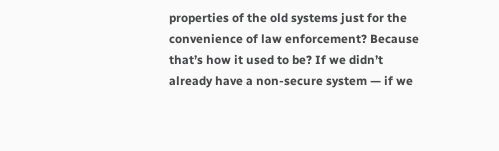properties of the old systems just for the convenience of law enforcement? Because that’s how it used to be? If we didn’t already have a non-secure system — if we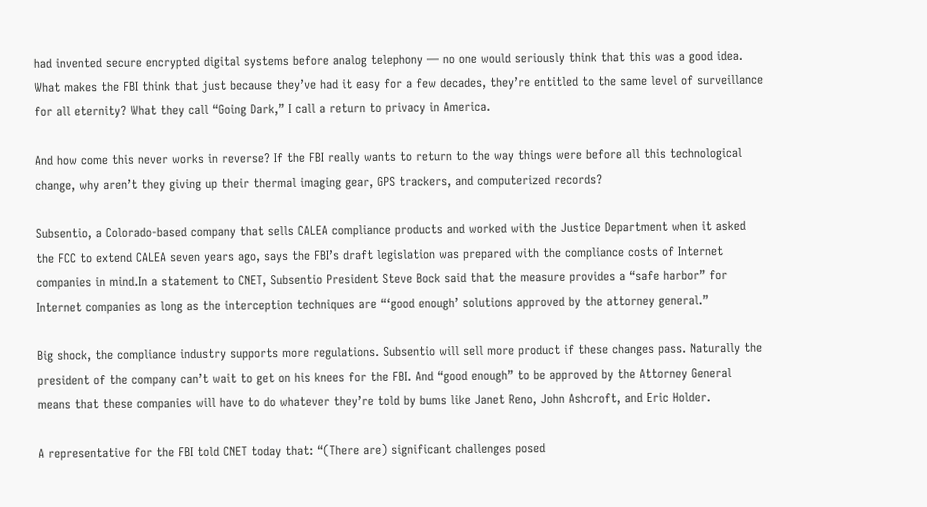had invented secure encrypted digital systems before analog telephony — no one would seriously think that this was a good idea. What makes the FBI think that just because they’ve had it easy for a few decades, they’re entitled to the same level of surveillance for all eternity? What they call “Going Dark,” I call a return to privacy in America.

And how come this never works in reverse? If the FBI really wants to return to the way things were before all this technological change, why aren’t they giving up their thermal imaging gear, GPS trackers, and computerized records?

Subsentio, a Colorado-based company that sells CALEA compliance products and worked with the Justice Department when it asked the FCC to extend CALEA seven years ago, says the FBI’s draft legislation was prepared with the compliance costs of Internet companies in mind.In a statement to CNET, Subsentio President Steve Bock said that the measure provides a “safe harbor” for Internet companies as long as the interception techniques are “‘good enough’ solutions approved by the attorney general.”

Big shock, the compliance industry supports more regulations. Subsentio will sell more product if these changes pass. Naturally the president of the company can’t wait to get on his knees for the FBI. And “good enough” to be approved by the Attorney General means that these companies will have to do whatever they’re told by bums like Janet Reno, John Ashcroft, and Eric Holder.

A representative for the FBI told CNET today that: “(There are) significant challenges posed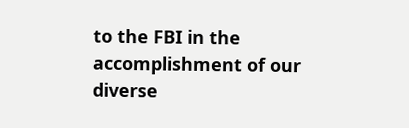to the FBI in the accomplishment of our diverse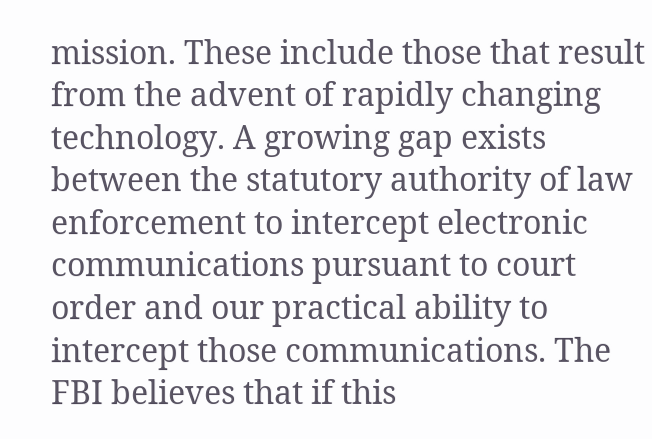mission. These include those that result from the advent of rapidly changing technology. A growing gap exists between the statutory authority of law enforcement to intercept electronic communications pursuant to court order and our practical ability to intercept those communications. The FBI believes that if this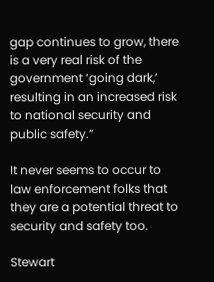gap continues to grow, there is a very real risk of the government ‘going dark,’ resulting in an increased risk to national security and public safety.”

It never seems to occur to law enforcement folks that they are a potential threat to security and safety too.

Stewart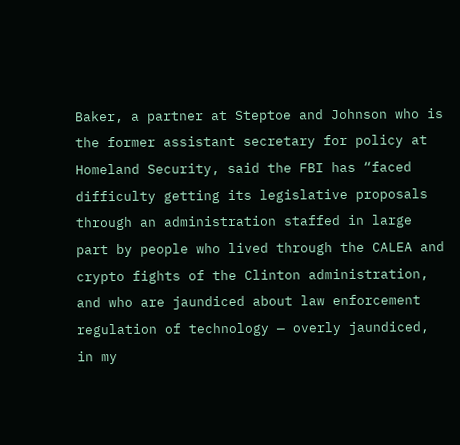Baker, a partner at Steptoe and Johnson who is the former assistant secretary for policy at Homeland Security, said the FBI has “faced difficulty getting its legislative proposals through an administration staffed in large part by people who lived through the CALEA and crypto fights of the Clinton administration, and who are jaundiced about law enforcement regulation of technology — overly jaundiced, in my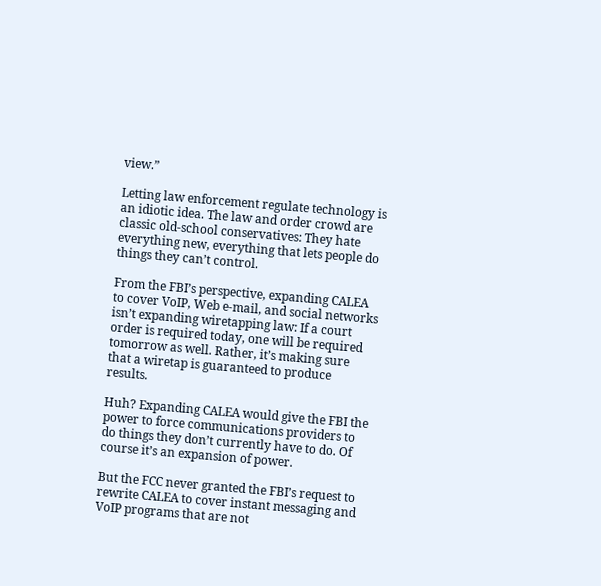view.”

Letting law enforcement regulate technology is an idiotic idea. The law and order crowd are classic old-school conservatives: They hate everything new, everything that lets people do things they can’t control.

From the FBI’s perspective, expanding CALEA to cover VoIP, Web e-mail, and social networks isn’t expanding wiretapping law: If a court order is required today, one will be required tomorrow as well. Rather, it’s making sure that a wiretap is guaranteed to produce results.

Huh? Expanding CALEA would give the FBI the power to force communications providers to do things they don’t currently have to do. Of course it’s an expansion of power.

But the FCC never granted the FBI’s request to rewrite CALEA to cover instant messaging and VoIP programs that are not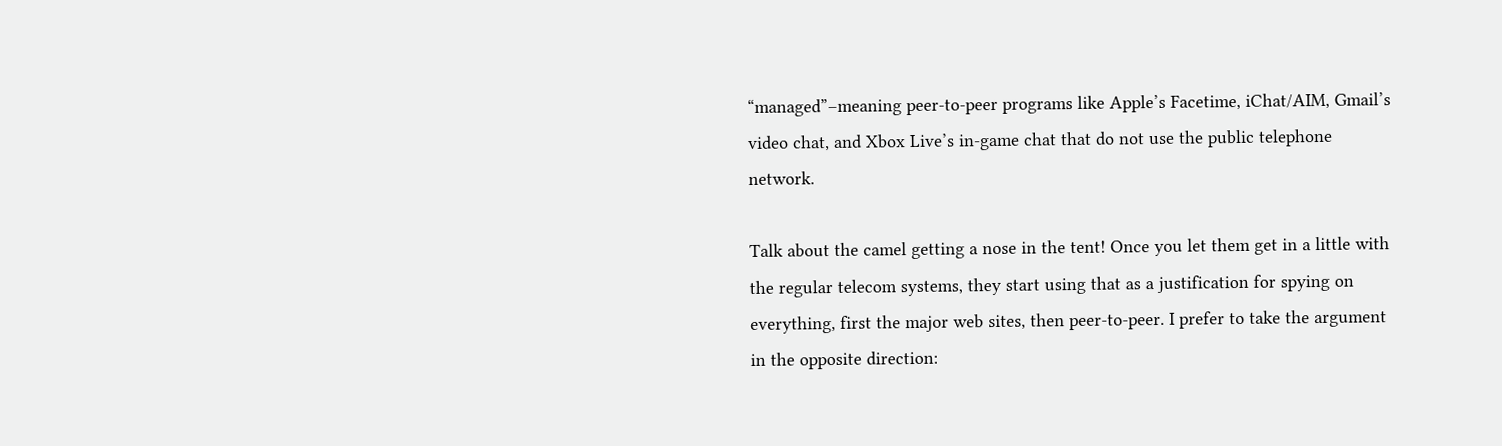“managed”–meaning peer-to-peer programs like Apple’s Facetime, iChat/AIM, Gmail’s video chat, and Xbox Live’s in-game chat that do not use the public telephone network.

Talk about the camel getting a nose in the tent! Once you let them get in a little with the regular telecom systems, they start using that as a justification for spying on everything, first the major web sites, then peer-to-peer. I prefer to take the argument in the opposite direction: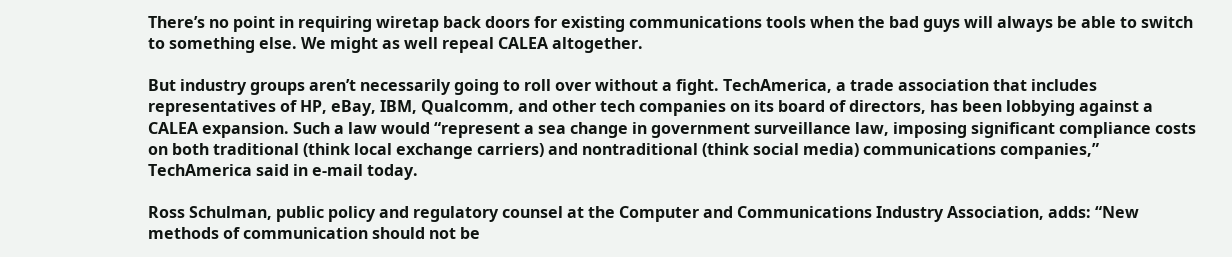There’s no point in requiring wiretap back doors for existing communications tools when the bad guys will always be able to switch to something else. We might as well repeal CALEA altogether.

But industry groups aren’t necessarily going to roll over without a fight. TechAmerica, a trade association that includes representatives of HP, eBay, IBM, Qualcomm, and other tech companies on its board of directors, has been lobbying against a CALEA expansion. Such a law would “represent a sea change in government surveillance law, imposing significant compliance costs on both traditional (think local exchange carriers) and nontraditional (think social media) communications companies,” TechAmerica said in e-mail today.

Ross Schulman, public policy and regulatory counsel at the Computer and Communications Industry Association, adds: “New methods of communication should not be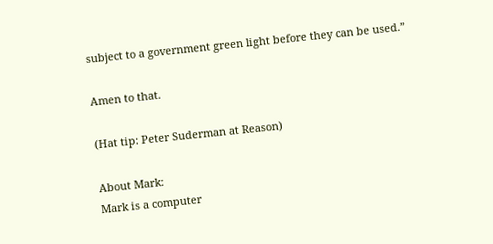subject to a government green light before they can be used.”

Amen to that.

(Hat tip: Peter Suderman at Reason)

About Mark:
Mark is a computer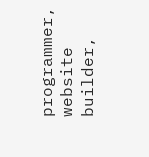programmer, website builder,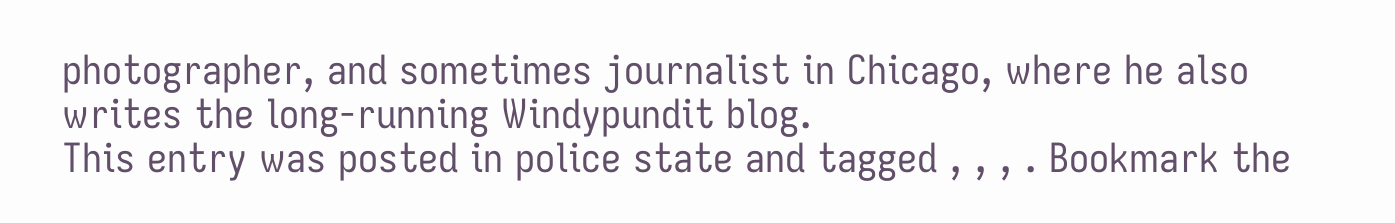photographer, and sometimes journalist in Chicago, where he also writes the long-running Windypundit blog.
This entry was posted in police state and tagged , , , . Bookmark the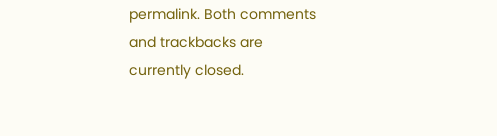permalink. Both comments and trackbacks are currently closed.